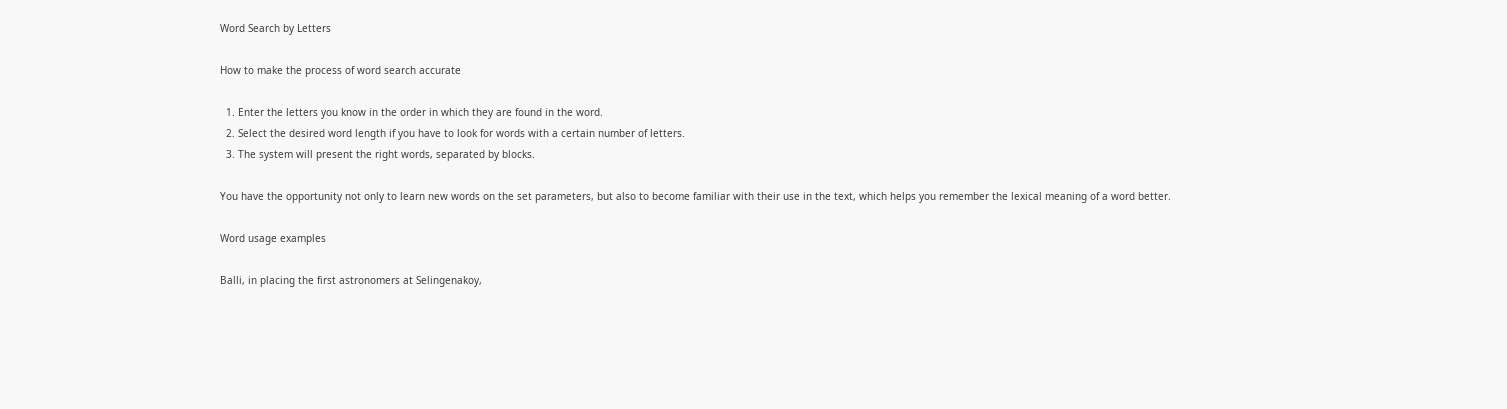Word Search by Letters

How to make the process of word search accurate

  1. Enter the letters you know in the order in which they are found in the word.
  2. Select the desired word length if you have to look for words with a certain number of letters.
  3. The system will present the right words, separated by blocks.

You have the opportunity not only to learn new words on the set parameters, but also to become familiar with their use in the text, which helps you remember the lexical meaning of a word better.

Word usage examples

Balli, in placing the first astronomers at Selingenakoy,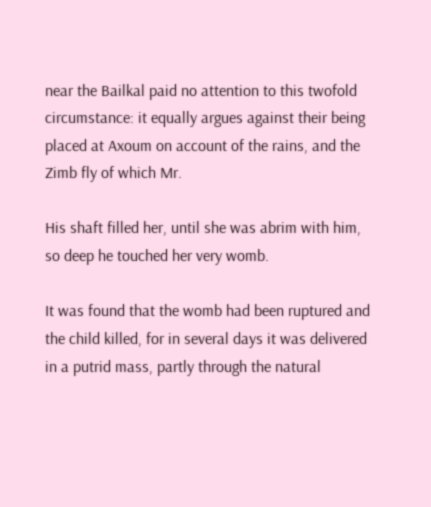near the Bailkal paid no attention to this twofold circumstance: it equally argues against their being placed at Axoum on account of the rains, and the Zimb fly of which Mr.

His shaft filled her, until she was abrim with him, so deep he touched her very womb.

It was found that the womb had been ruptured and the child killed, for in several days it was delivered in a putrid mass, partly through the natural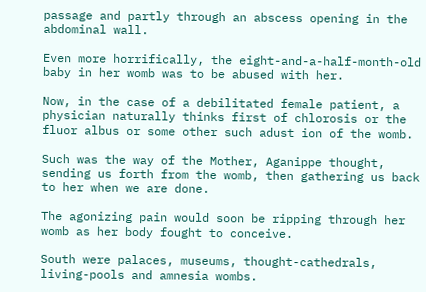passage and partly through an abscess opening in the abdominal wall.

Even more horrifically, the eight-and-a-half-month-old baby in her womb was to be abused with her.

Now, in the case of a debilitated female patient, a physician naturally thinks first of chlorosis or the fluor albus or some other such adust ion of the womb.

Such was the way of the Mother, Aganippe thought, sending us forth from the womb, then gathering us back to her when we are done.

The agonizing pain would soon be ripping through her womb as her body fought to conceive.

South were palaces, museums, thought-cathedrals, living-pools and amnesia wombs.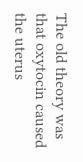The old theory was that oxytocin caused the uterus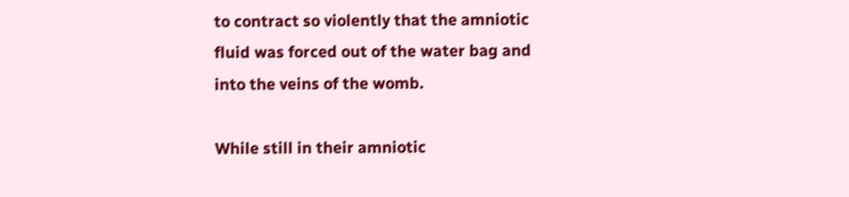to contract so violently that the amniotic fluid was forced out of the water bag and into the veins of the womb.

While still in their amniotic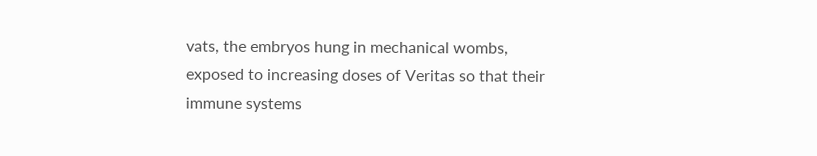vats, the embryos hung in mechanical wombs, exposed to increasing doses of Veritas so that their immune systems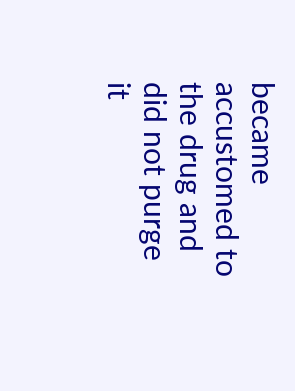became accustomed to the drug and did not purge it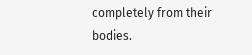completely from their bodies.